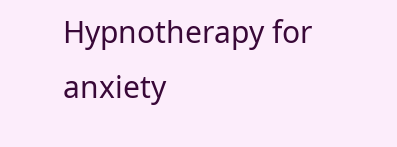Hypnotherapy for anxiety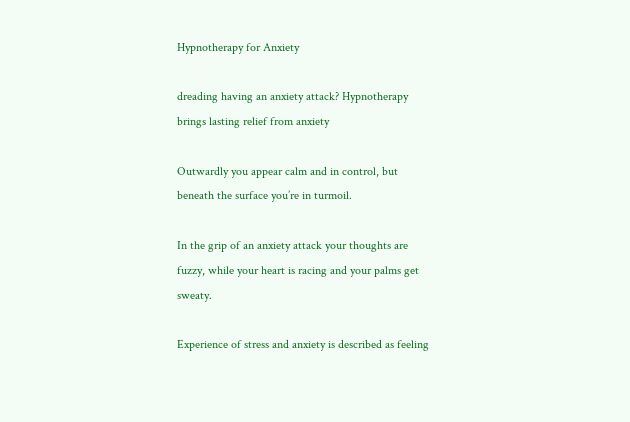Hypnotherapy for Anxiety

dreading having an anxiety attack? Hypnotherapy brings lasting relief from anxiety

Outwardly you appear calm and in control, but beneath the surface you’re in turmoil.

In the grip of an anxiety attack your thoughts are fuzzy, while your heart is racing and your palms get sweaty.

Experience of stress and anxiety is described as feeling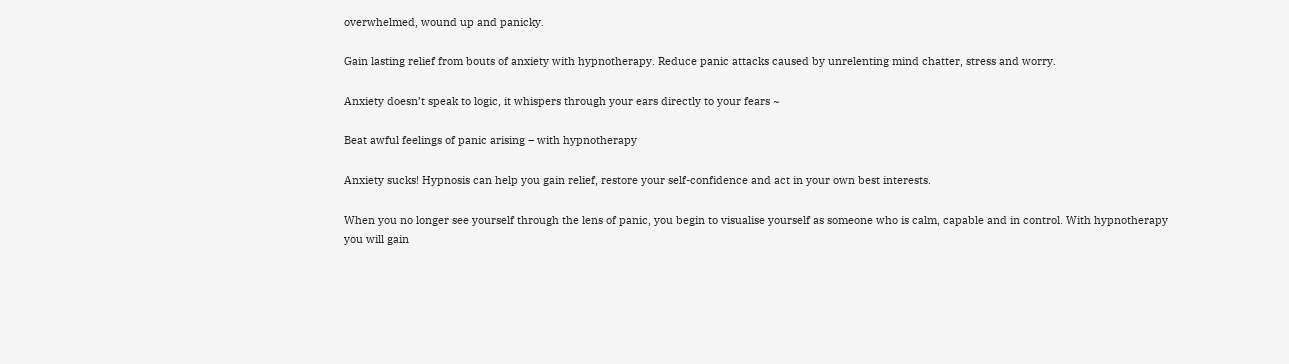overwhelmed, wound up and panicky.

Gain lasting relief from bouts of anxiety with hypnotherapy. Reduce panic attacks caused by unrelenting mind chatter, stress and worry.

Anxiety doesn’t speak to logic, it whispers through your ears directly to your fears ~

Beat awful feelings of panic arising – with hypnotherapy

Anxiety sucks! Hypnosis can help you gain relief, restore your self-confidence and act in your own best interests.

When you no longer see yourself through the lens of panic, you begin to visualise yourself as someone who is calm, capable and in control. With hypnotherapy you will gain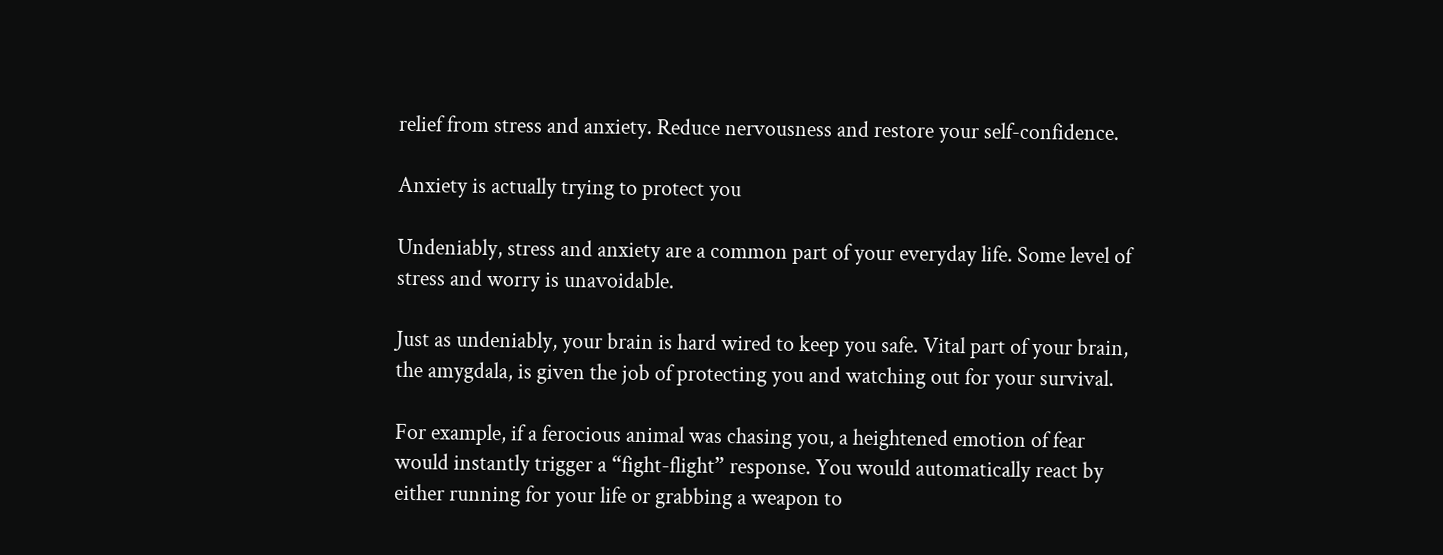relief from stress and anxiety. Reduce nervousness and restore your self-confidence.

Anxiety is actually trying to protect you

Undeniably, stress and anxiety are a common part of your everyday life. Some level of stress and worry is unavoidable.

Just as undeniably, your brain is hard wired to keep you safe. Vital part of your brain, the amygdala, is given the job of protecting you and watching out for your survival.

For example, if a ferocious animal was chasing you, a heightened emotion of fear would instantly trigger a “fight-flight” response. You would automatically react by either running for your life or grabbing a weapon to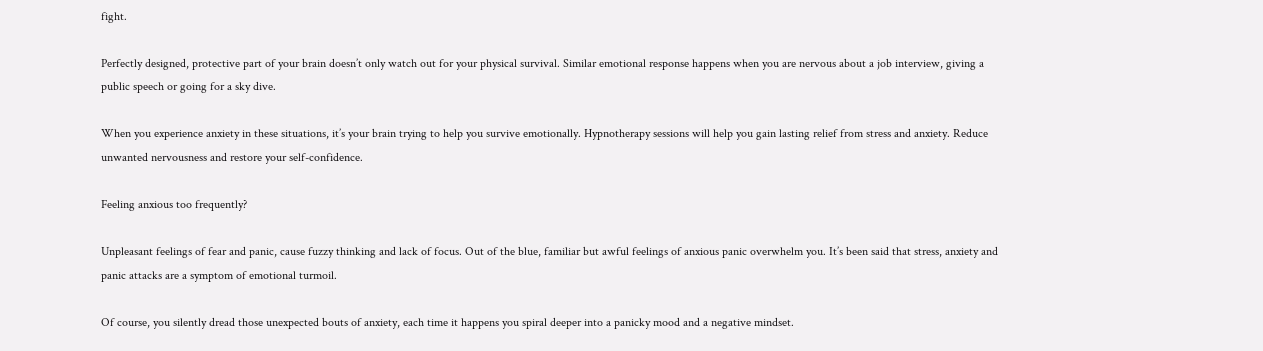fight.

Perfectly designed, protective part of your brain doesn’t only watch out for your physical survival. Similar emotional response happens when you are nervous about a job interview, giving a public speech or going for a sky dive.

When you experience anxiety in these situations, it’s your brain trying to help you survive emotionally. Hypnotherapy sessions will help you gain lasting relief from stress and anxiety. Reduce unwanted nervousness and restore your self-confidence.

Feeling anxious too frequently?

Unpleasant feelings of fear and panic, cause fuzzy thinking and lack of focus. Out of the blue, familiar but awful feelings of anxious panic overwhelm you. It’s been said that stress, anxiety and panic attacks are a symptom of emotional turmoil.

Of course, you silently dread those unexpected bouts of anxiety, each time it happens you spiral deeper into a panicky mood and a negative mindset.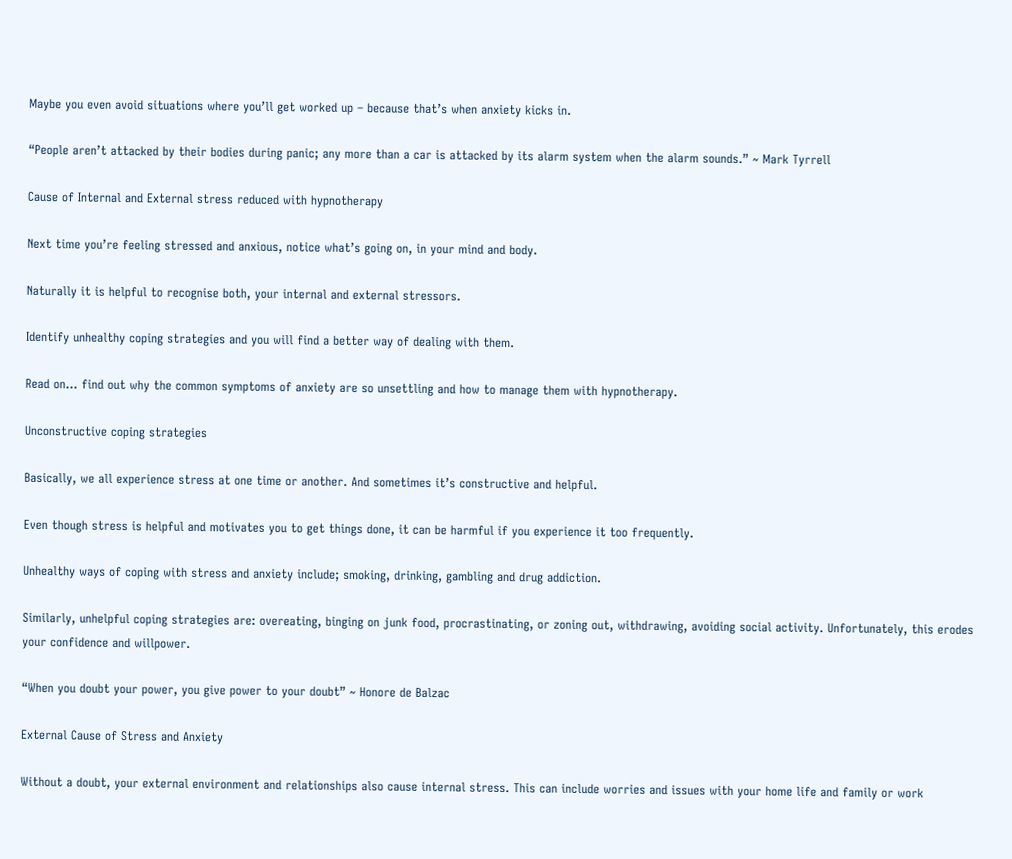Maybe you even avoid situations where you’ll get worked up – because that’s when anxiety kicks in.

“People aren’t attacked by their bodies during panic; any more than a car is attacked by its alarm system when the alarm sounds.” ~ Mark Tyrrell

Cause of Internal and External stress reduced with hypnotherapy

Next time you’re feeling stressed and anxious, notice what’s going on, in your mind and body.

Naturally it is helpful to recognise both, your internal and external stressors.

Identify unhealthy coping strategies and you will find a better way of dealing with them.

Read on… find out why the common symptoms of anxiety are so unsettling and how to manage them with hypnotherapy.

Unconstructive coping strategies

Basically, we all experience stress at one time or another. And sometimes it’s constructive and helpful.

Even though stress is helpful and motivates you to get things done, it can be harmful if you experience it too frequently.

Unhealthy ways of coping with stress and anxiety include; smoking, drinking, gambling and drug addiction.

Similarly, unhelpful coping strategies are: overeating, binging on junk food, procrastinating, or zoning out, withdrawing, avoiding social activity. Unfortunately, this erodes your confidence and willpower.

“When you doubt your power, you give power to your doubt” ~ Honore de Balzac

External Cause of Stress and Anxiety

Without a doubt, your external environment and relationships also cause internal stress. This can include worries and issues with your home life and family or work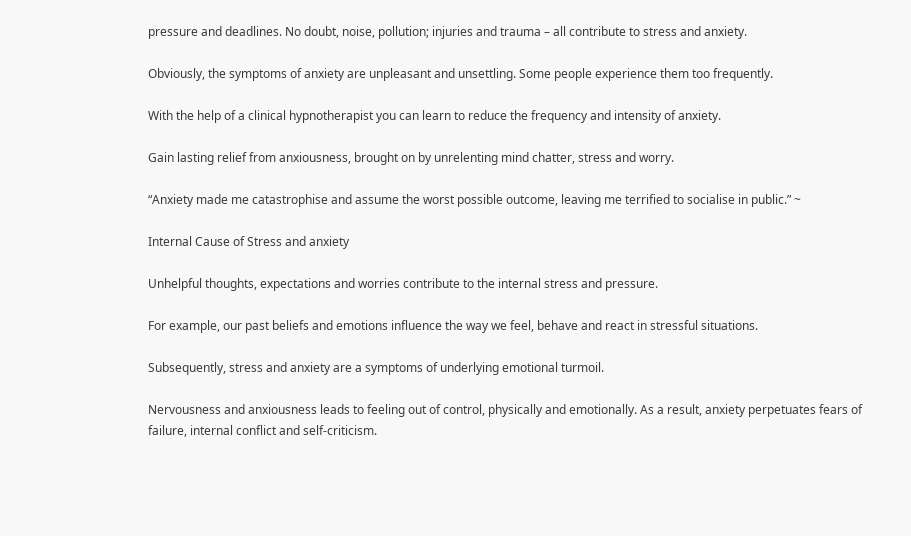pressure and deadlines. No doubt, noise, pollution; injuries and trauma – all contribute to stress and anxiety.

Obviously, the symptoms of anxiety are unpleasant and unsettling. Some people experience them too frequently.

With the help of a clinical hypnotherapist you can learn to reduce the frequency and intensity of anxiety.

Gain lasting relief from anxiousness, brought on by unrelenting mind chatter, stress and worry.

“Anxiety made me catastrophise and assume the worst possible outcome, leaving me terrified to socialise in public.” ~

Internal Cause of Stress and anxiety

Unhelpful thoughts, expectations and worries contribute to the internal stress and pressure.

For example, our past beliefs and emotions influence the way we feel, behave and react in stressful situations.

Subsequently, stress and anxiety are a symptoms of underlying emotional turmoil.

Nervousness and anxiousness leads to feeling out of control, physically and emotionally. As a result, anxiety perpetuates fears of failure, internal conflict and self-criticism.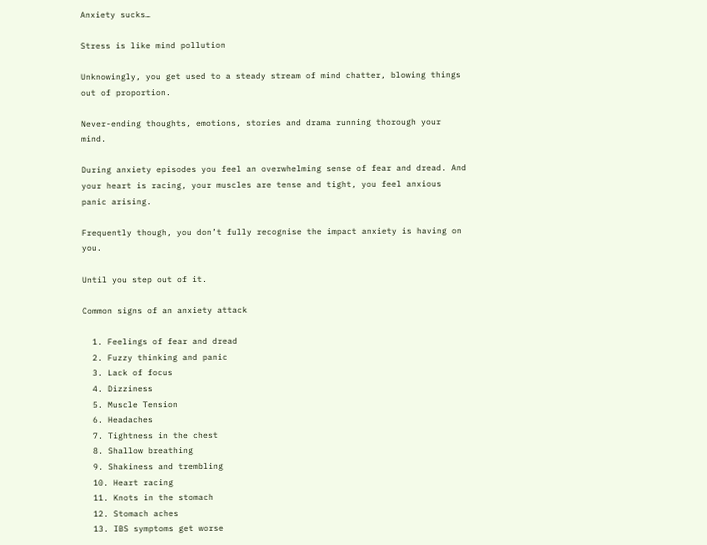Anxiety sucks…

Stress is like mind pollution

Unknowingly, you get used to a steady stream of mind chatter, blowing things out of proportion.

Never-ending thoughts, emotions, stories and drama running thorough your mind.

During anxiety episodes you feel an overwhelming sense of fear and dread. And your heart is racing, your muscles are tense and tight, you feel anxious panic arising.

Frequently though, you don’t fully recognise the impact anxiety is having on you.

Until you step out of it.

Common signs of an anxiety attack

  1. Feelings of fear and dread
  2. Fuzzy thinking and panic
  3. Lack of focus
  4. Dizziness
  5. Muscle Tension
  6. Headaches
  7. Tightness in the chest
  8. Shallow breathing
  9. Shakiness and trembling
  10. Heart racing
  11. Knots in the stomach
  12. Stomach aches
  13. IBS symptoms get worse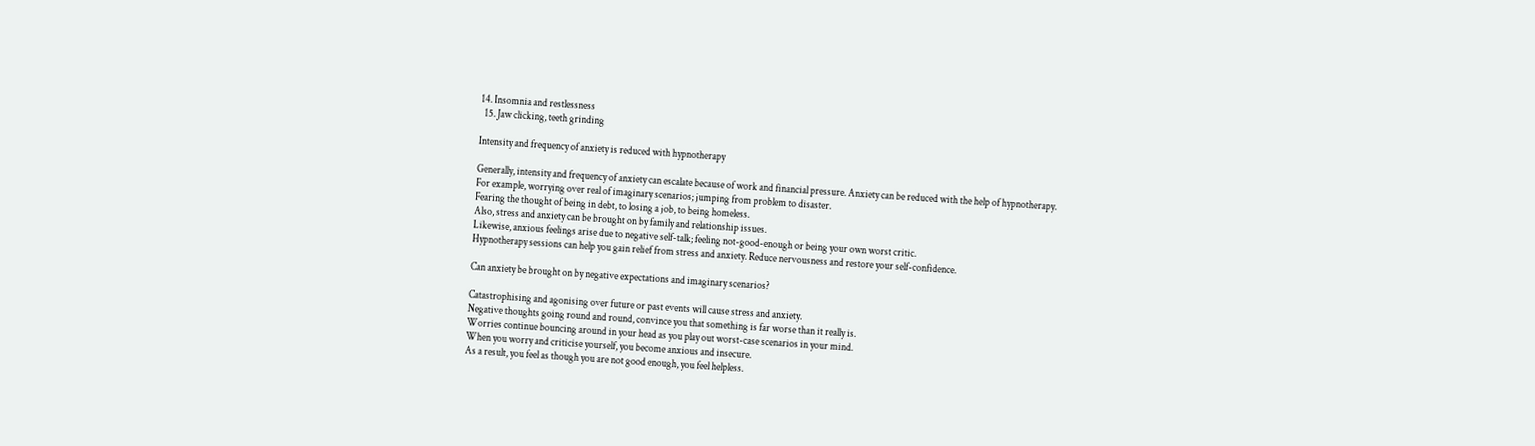14. Insomnia and restlessness
  15. Jaw clicking, teeth grinding

Intensity and frequency of anxiety is reduced with hypnotherapy

Generally, intensity and frequency of anxiety can escalate because of work and financial pressure. Anxiety can be reduced with the help of hypnotherapy.
For example, worrying over real of imaginary scenarios; jumping from problem to disaster.
Fearing the thought of being in debt, to losing a job, to being homeless.
Also, stress and anxiety can be brought on by family and relationship issues.
Likewise, anxious feelings arise due to negative self-talk; feeling not-good-enough or being your own worst critic.
Hypnotherapy sessions can help you gain relief from stress and anxiety. Reduce nervousness and restore your self-confidence.

Can anxiety be brought on by negative expectations and imaginary scenarios?

Catastrophising and agonising over future or past events will cause stress and anxiety.
Negative thoughts going round and round, convince you that something is far worse than it really is.
Worries continue bouncing around in your head as you play out worst-case scenarios in your mind.
When you worry and criticise yourself, you become anxious and insecure.
As a result, you feel as though you are not good enough, you feel helpless.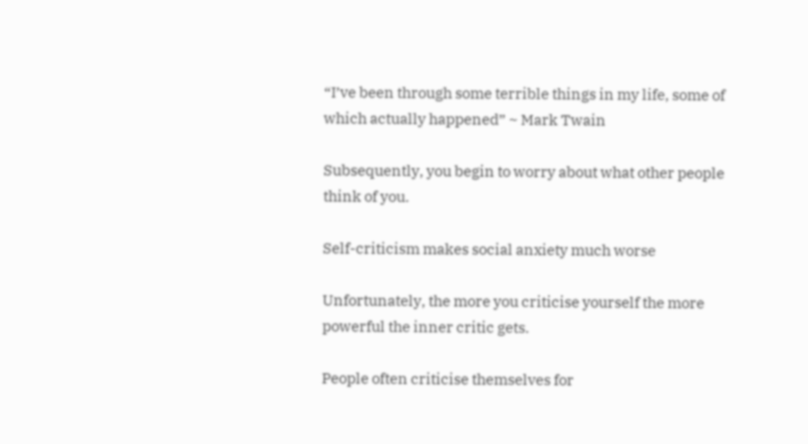“I’ve been through some terrible things in my life, some of which actually happened” ~ Mark Twain

Subsequently, you begin to worry about what other people think of you.

Self-criticism makes social anxiety much worse

Unfortunately, the more you criticise yourself the more powerful the inner critic gets.

People often criticise themselves for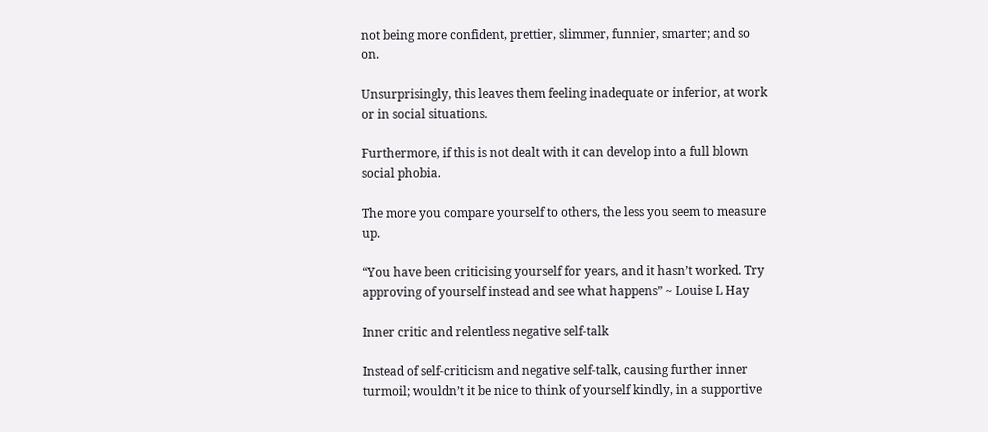not being more confident, prettier, slimmer, funnier, smarter; and so on.

Unsurprisingly, this leaves them feeling inadequate or inferior, at work or in social situations.

Furthermore, if this is not dealt with it can develop into a full blown social phobia.

The more you compare yourself to others, the less you seem to measure up.

“You have been criticising yourself for years, and it hasn’t worked. Try approving of yourself instead and see what happens” ~ Louise L Hay

Inner critic and relentless negative self-talk

Instead of self-criticism and negative self-talk, causing further inner turmoil; wouldn’t it be nice to think of yourself kindly, in a supportive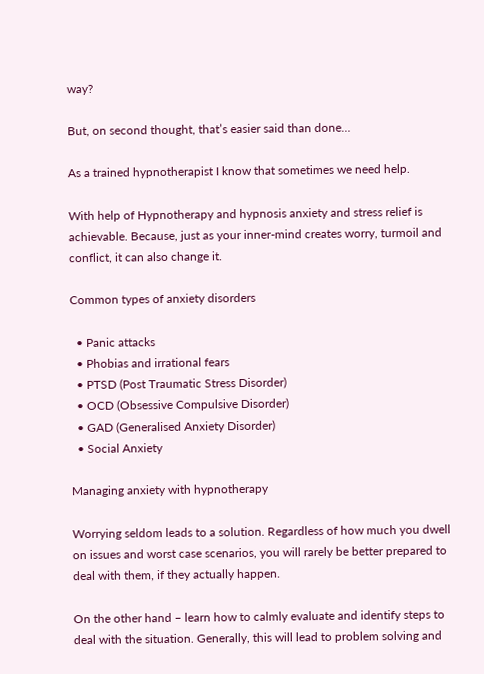way?

But, on second thought, that’s easier said than done…

As a trained hypnotherapist I know that sometimes we need help.

With help of Hypnotherapy and hypnosis anxiety and stress relief is achievable. Because, just as your inner-mind creates worry, turmoil and conflict, it can also change it.

Common types of anxiety disorders

  • Panic attacks
  • Phobias and irrational fears
  • PTSD (Post Traumatic Stress Disorder)
  • OCD (Obsessive Compulsive Disorder)
  • GAD (Generalised Anxiety Disorder)
  • Social Anxiety

Managing anxiety with hypnotherapy

Worrying seldom leads to a solution. Regardless of how much you dwell on issues and worst case scenarios, you will rarely be better prepared to deal with them, if they actually happen.

On the other hand – learn how to calmly evaluate and identify steps to deal with the situation. Generally, this will lead to problem solving and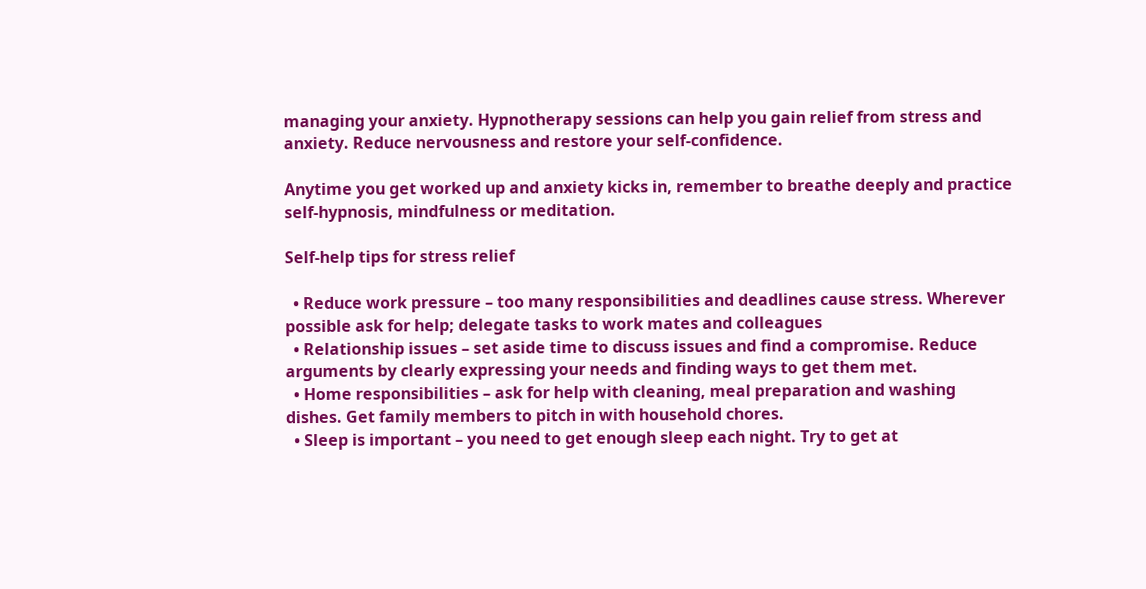managing your anxiety. Hypnotherapy sessions can help you gain relief from stress and anxiety. Reduce nervousness and restore your self-confidence.

Anytime you get worked up and anxiety kicks in, remember to breathe deeply and practice self-hypnosis, mindfulness or meditation.

Self-help tips for stress relief

  • Reduce work pressure – too many responsibilities and deadlines cause stress. Wherever possible ask for help; delegate tasks to work mates and colleagues
  • Relationship issues – set aside time to discuss issues and find a compromise. Reduce arguments by clearly expressing your needs and finding ways to get them met.
  • Home responsibilities – ask for help with cleaning, meal preparation and washing dishes. Get family members to pitch in with household chores.
  • Sleep is important – you need to get enough sleep each night. Try to get at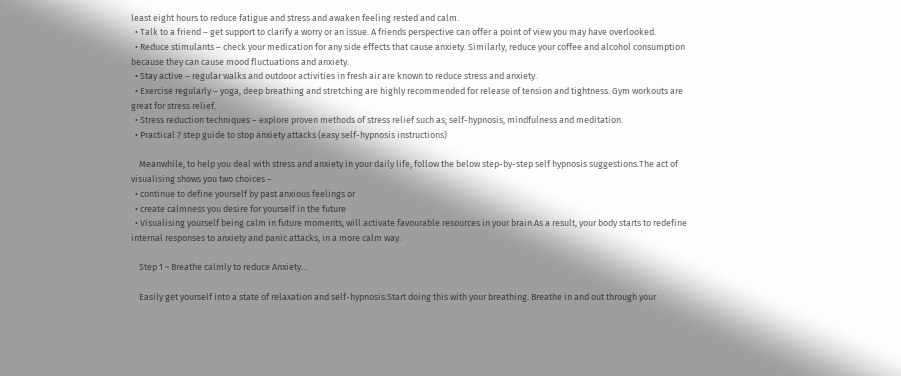least eight hours to reduce fatigue and stress and awaken feeling rested and calm.
  • Talk to a friend – get support to clarify a worry or an issue. A friends perspective can offer a point of view you may have overlooked.
  • Reduce stimulants – check your medication for any side effects that cause anxiety. Similarly, reduce your coffee and alcohol consumption because they can cause mood fluctuations and anxiety.
  • Stay active – regular walks and outdoor activities in fresh air are known to reduce stress and anxiety.
  • Exercise regularly – yoga, deep breathing and stretching are highly recommended for release of tension and tightness. Gym workouts are great for stress relief.
  • Stress reduction techniques – explore proven methods of stress relief such as; self-hypnosis, mindfulness and meditation.
  • Practical 7 step guide to stop anxiety attacks (easy self-hypnosis instructions)

    Meanwhile, to help you deal with stress and anxiety in your daily life, follow the below step-by-step self hypnosis suggestions.The act of visualising shows you two choices –
  • continue to define yourself by past anxious feelings or
  • create calmness you desire for yourself in the future
  • Visualising yourself being calm in future moments, will activate favourable resources in your brain.As a result, your body starts to redefine internal responses to anxiety and panic attacks, in a more calm way.

    Step 1 ~ Breathe calmly to reduce Anxiety…

    Easily get yourself into a state of relaxation and self-hypnosis.Start doing this with your breathing. Breathe in and out through your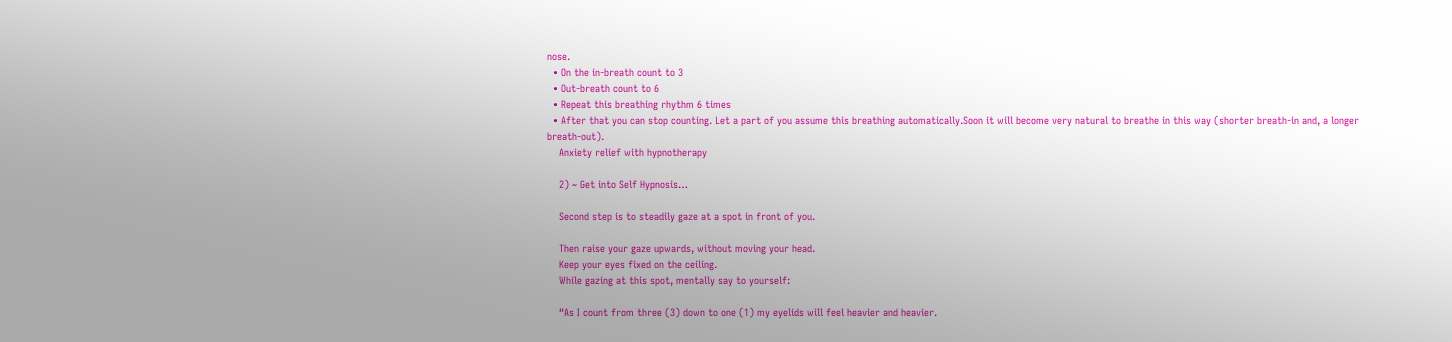nose.
  • On the in-breath count to 3
  • Out-breath count to 6
  • Repeat this breathing rhythm 6 times
  • After that you can stop counting. Let a part of you assume this breathing automatically.Soon it will become very natural to breathe in this way (shorter breath-in and, a longer breath-out).
    Anxiety relief with hypnotherapy

    2) ~ Get into Self Hypnosis…

    Second step is to steadily gaze at a spot in front of you.

    Then raise your gaze upwards, without moving your head.
    Keep your eyes fixed on the ceiling.
    While gazing at this spot, mentally say to yourself:

    “As I count from three (3) down to one (1) my eyelids will feel heavier and heavier.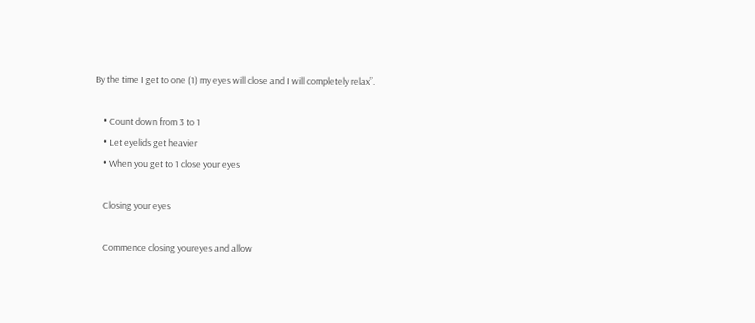By the time I get to one (1) my eyes will close and I will completely relax”.

    • Count down from 3 to 1
    • Let eyelids get heavier
    • When you get to 1 close your eyes

    Closing your eyes

    Commence closing youreyes and allow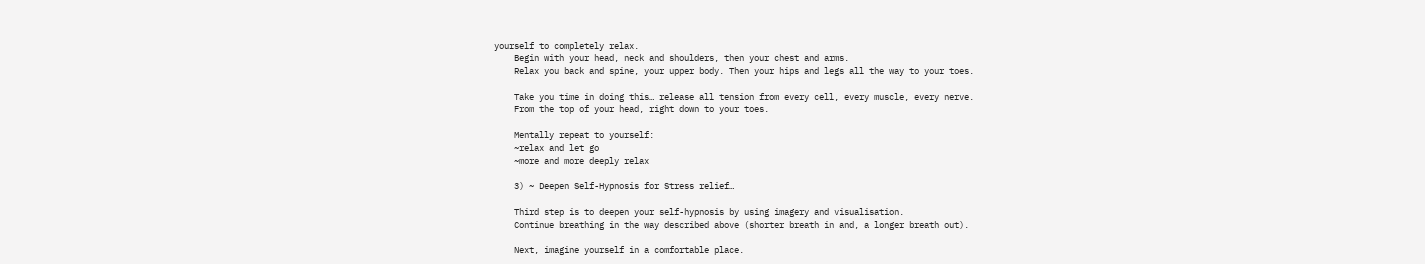yourself to completely relax.
    Begin with your head, neck and shoulders, then your chest and arms.
    Relax you back and spine, your upper body. Then your hips and legs all the way to your toes.

    Take you time in doing this… release all tension from every cell, every muscle, every nerve.
    From the top of your head, right down to your toes.

    Mentally repeat to yourself:
    ~relax and let go
    ~more and more deeply relax

    3) ~ Deepen Self-Hypnosis for Stress relief…

    Third step is to deepen your self-hypnosis by using imagery and visualisation.
    Continue breathing in the way described above (shorter breath in and, a longer breath out).

    Next, imagine yourself in a comfortable place.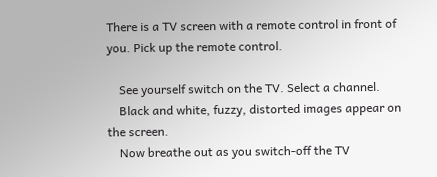There is a TV screen with a remote control in front of you. Pick up the remote control.

    See yourself switch on the TV. Select a channel.
    Black and white, fuzzy, distorted images appear on the screen.
    Now breathe out as you switch-off the TV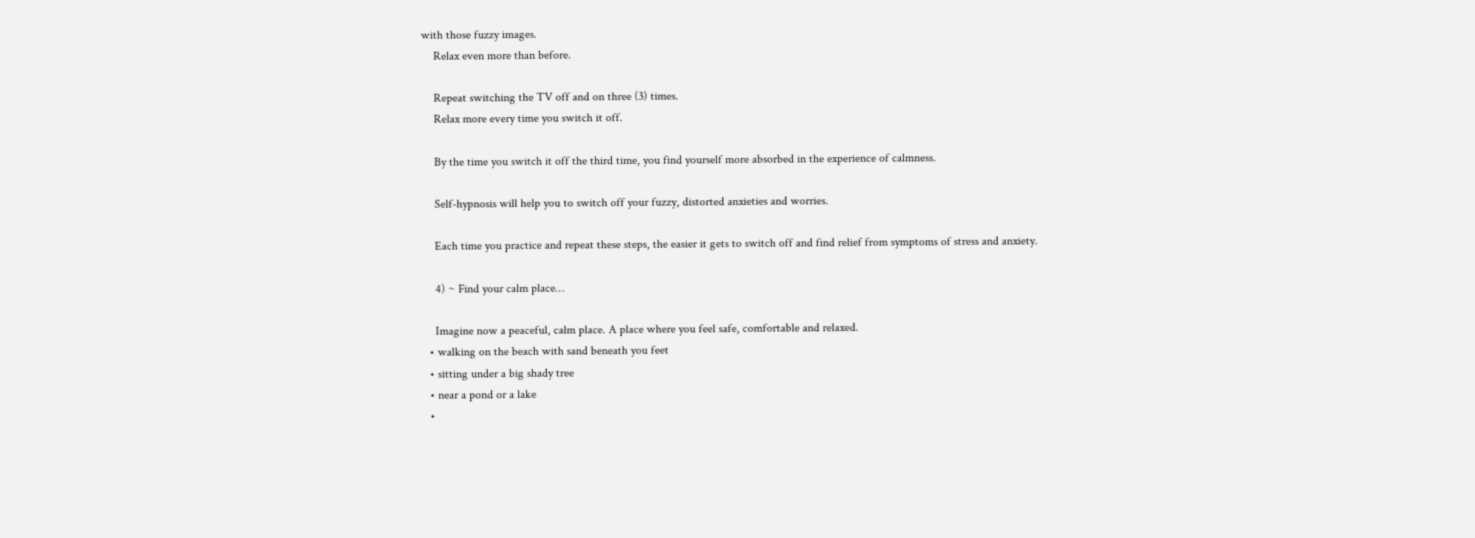with those fuzzy images.
    Relax even more than before.

    Repeat switching the TV off and on three (3) times.
    Relax more every time you switch it off.

    By the time you switch it off the third time, you find yourself more absorbed in the experience of calmness.

    Self-hypnosis will help you to switch off your fuzzy, distorted anxieties and worries.

    Each time you practice and repeat these steps, the easier it gets to switch off and find relief from symptoms of stress and anxiety.

    4) ~ Find your calm place…

    Imagine now a peaceful, calm place. A place where you feel safe, comfortable and relaxed.
  • walking on the beach with sand beneath you feet
  • sitting under a big shady tree
  • near a pond or a lake
  •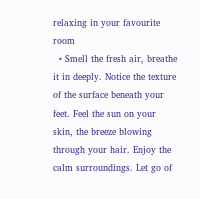relaxing in your favourite room
  • Smell the fresh air, breathe it in deeply. Notice the texture of the surface beneath your feet. Feel the sun on your skin, the breeze blowing through your hair. Enjoy the calm surroundings. Let go of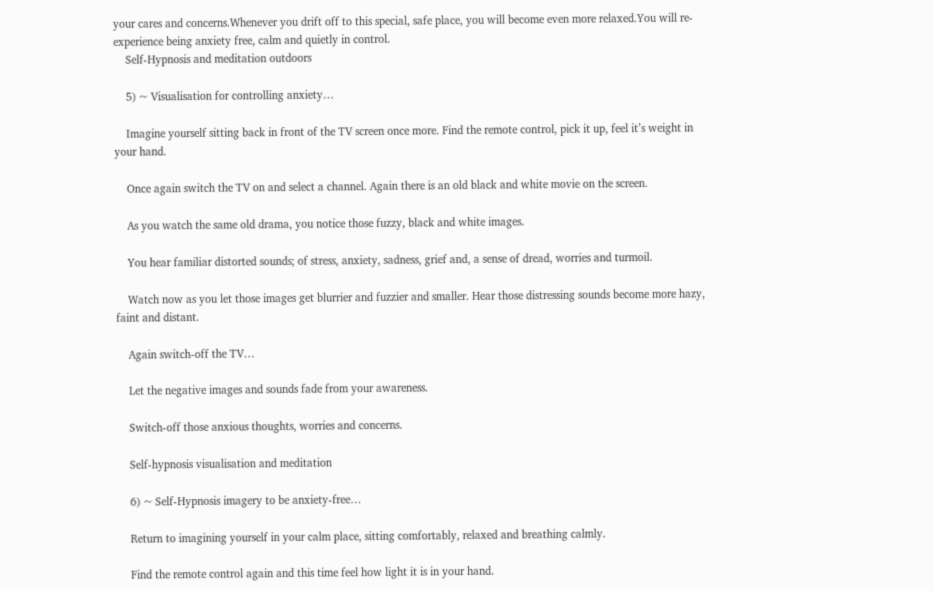your cares and concerns.Whenever you drift off to this special, safe place, you will become even more relaxed.You will re-experience being anxiety free, calm and quietly in control.
    Self-Hypnosis and meditation outdoors

    5) ~ Visualisation for controlling anxiety…

    Imagine yourself sitting back in front of the TV screen once more. Find the remote control, pick it up, feel it’s weight in your hand.

    Once again switch the TV on and select a channel. Again there is an old black and white movie on the screen.

    As you watch the same old drama, you notice those fuzzy, black and white images.

    You hear familiar distorted sounds; of stress, anxiety, sadness, grief and, a sense of dread, worries and turmoil.

    Watch now as you let those images get blurrier and fuzzier and smaller. Hear those distressing sounds become more hazy, faint and distant.

    Again switch-off the TV…

    Let the negative images and sounds fade from your awareness.

    Switch-off those anxious thoughts, worries and concerns.

    Self-hypnosis visualisation and meditation

    6) ~ Self-Hypnosis imagery to be anxiety-free…

    Return to imagining yourself in your calm place, sitting comfortably, relaxed and breathing calmly.

    Find the remote control again and this time feel how light it is in your hand.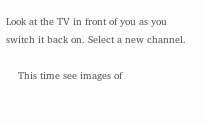Look at the TV in front of you as you switch it back on. Select a new channel.

    This time see images of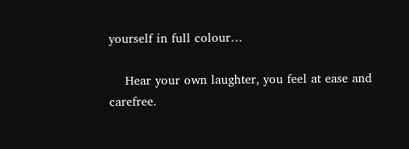yourself in full colour…

    Hear your own laughter, you feel at ease and carefree.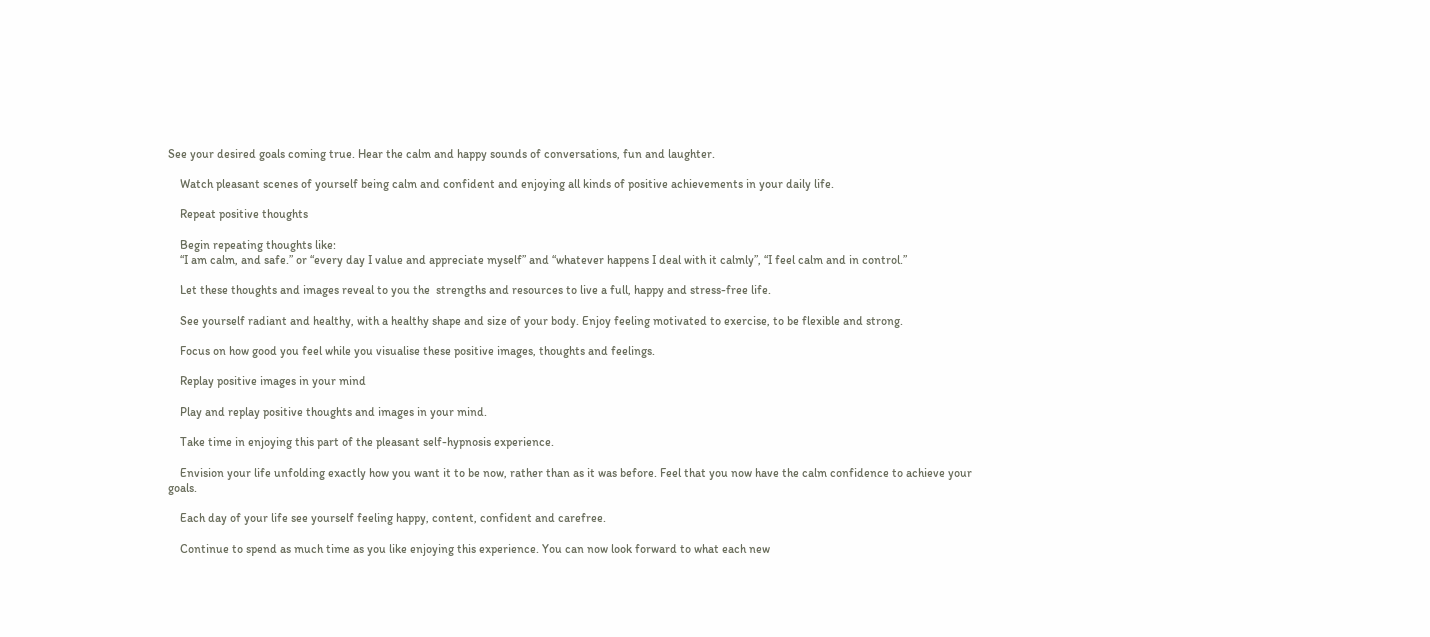See your desired goals coming true. Hear the calm and happy sounds of conversations, fun and laughter.

    Watch pleasant scenes of yourself being calm and confident and enjoying all kinds of positive achievements in your daily life.

    Repeat positive thoughts

    Begin repeating thoughts like:
    “I am calm, and safe.” or “every day I value and appreciate myself” and “whatever happens I deal with it calmly”, “I feel calm and in control.”

    Let these thoughts and images reveal to you the  strengths and resources to live a full, happy and stress-free life.

    See yourself radiant and healthy, with a healthy shape and size of your body. Enjoy feeling motivated to exercise, to be flexible and strong.

    Focus on how good you feel while you visualise these positive images, thoughts and feelings.

    Replay positive images in your mind

    Play and replay positive thoughts and images in your mind.

    Take time in enjoying this part of the pleasant self-hypnosis experience.

    Envision your life unfolding exactly how you want it to be now, rather than as it was before. Feel that you now have the calm confidence to achieve your goals.

    Each day of your life see yourself feeling happy, content, confident and carefree.

    Continue to spend as much time as you like enjoying this experience. You can now look forward to what each new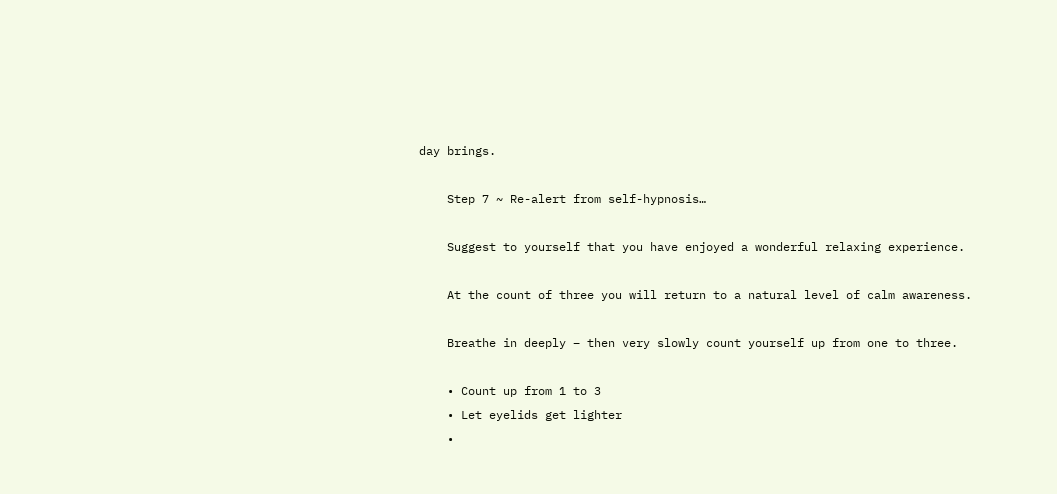day brings.

    Step 7 ~ Re-alert from self-hypnosis…

    Suggest to yourself that you have enjoyed a wonderful relaxing experience.

    At the count of three you will return to a natural level of calm awareness.

    Breathe in deeply – then very slowly count yourself up from one to three.

    • Count up from 1 to 3
    • Let eyelids get lighter
    •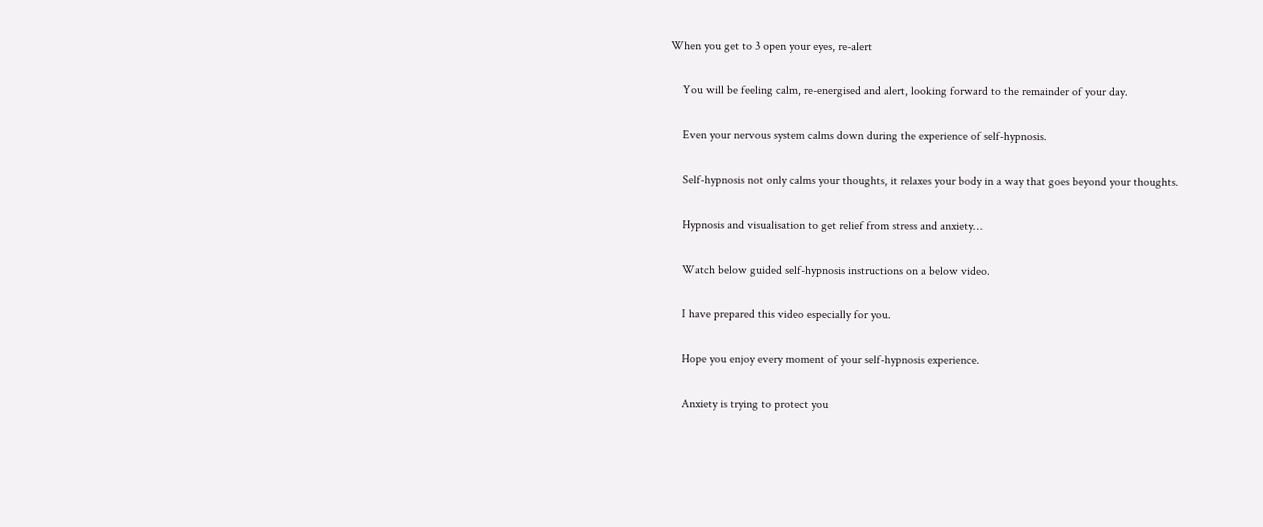When you get to 3 open your eyes, re-alert

    You will be feeling calm, re-energised and alert, looking forward to the remainder of your day.

    Even your nervous system calms down during the experience of self-hypnosis.

    Self-hypnosis not only calms your thoughts, it relaxes your body in a way that goes beyond your thoughts.

    Hypnosis and visualisation to get relief from stress and anxiety…

    Watch below guided self-hypnosis instructions on a below video.

    I have prepared this video especially for you.

    Hope you enjoy every moment of your self-hypnosis experience.

    Anxiety is trying to protect you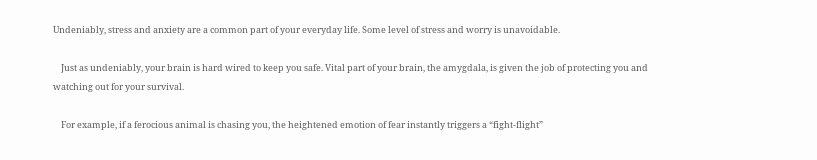Undeniably, stress and anxiety are a common part of your everyday life. Some level of stress and worry is unavoidable.

    Just as undeniably, your brain is hard wired to keep you safe. Vital part of your brain, the amygdala, is given the job of protecting you and watching out for your survival.

    For example, if a ferocious animal is chasing you, the heightened emotion of fear instantly triggers a “fight-flight”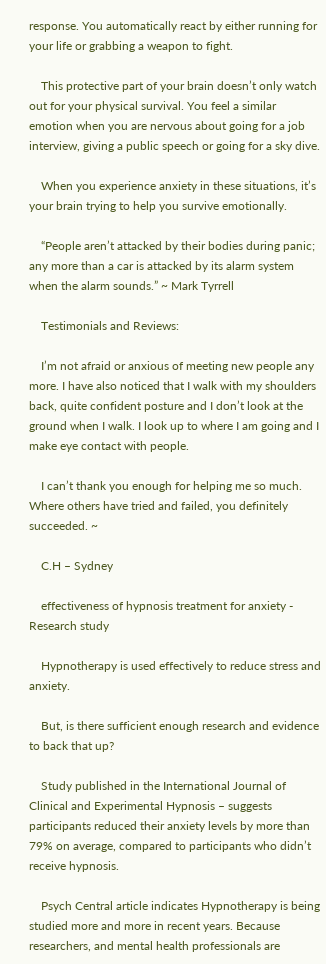response. You automatically react by either running for your life or grabbing a weapon to fight.

    This protective part of your brain doesn’t only watch out for your physical survival. You feel a similar emotion when you are nervous about going for a job interview, giving a public speech or going for a sky dive.

    When you experience anxiety in these situations, it’s your brain trying to help you survive emotionally.

    “People aren’t attacked by their bodies during panic; any more than a car is attacked by its alarm system when the alarm sounds.” ~ Mark Tyrrell

    Testimonials and Reviews:

    I’m not afraid or anxious of meeting new people any more. I have also noticed that I walk with my shoulders back, quite confident posture and I don’t look at the ground when I walk. I look up to where I am going and I make eye contact with people.

    I can’t thank you enough for helping me so much. Where others have tried and failed, you definitely succeeded. ~

    C.H – Sydney

    effectiveness of hypnosis treatment for anxiety - Research study

    Hypnotherapy is used effectively to reduce stress and anxiety.

    But, is there sufficient enough research and evidence to back that up?

    Study published in the International Journal of Clinical and Experimental Hypnosis – suggests participants reduced their anxiety levels by more than 79% on average, compared to participants who didn’t receive hypnosis.

    Psych Central article indicates Hypnotherapy is being studied more and more in recent years. Because researchers, and mental health professionals are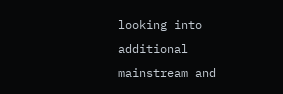looking into additional mainstream and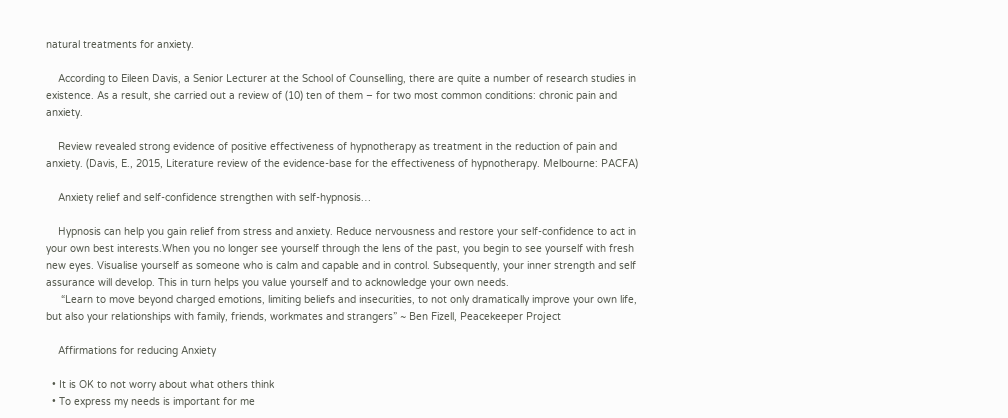natural treatments for anxiety.

    According to Eileen Davis, a Senior Lecturer at the School of Counselling, there are quite a number of research studies in existence. As a result, she carried out a review of (10) ten of them – for two most common conditions: chronic pain and anxiety.

    Review revealed strong evidence of positive effectiveness of hypnotherapy as treatment in the reduction of pain and anxiety. (Davis, E., 2015, Literature review of the evidence-base for the effectiveness of hypnotherapy. Melbourne: PACFA)

    Anxiety relief and self-confidence strengthen with self-hypnosis…

    Hypnosis can help you gain relief from stress and anxiety. Reduce nervousness and restore your self-confidence to act in your own best interests.When you no longer see yourself through the lens of the past, you begin to see yourself with fresh new eyes. Visualise yourself as someone who is calm and capable and in control. Subsequently, your inner strength and self assurance will develop. This in turn helps you value yourself and to acknowledge your own needs.
     “Learn to move beyond charged emotions, limiting beliefs and insecurities, to not only dramatically improve your own life, but also your relationships with family, friends, workmates and strangers” ~ Ben Fizell, Peacekeeper Project

    Affirmations for reducing Anxiety

  • It is OK to not worry about what others think
  • To express my needs is important for me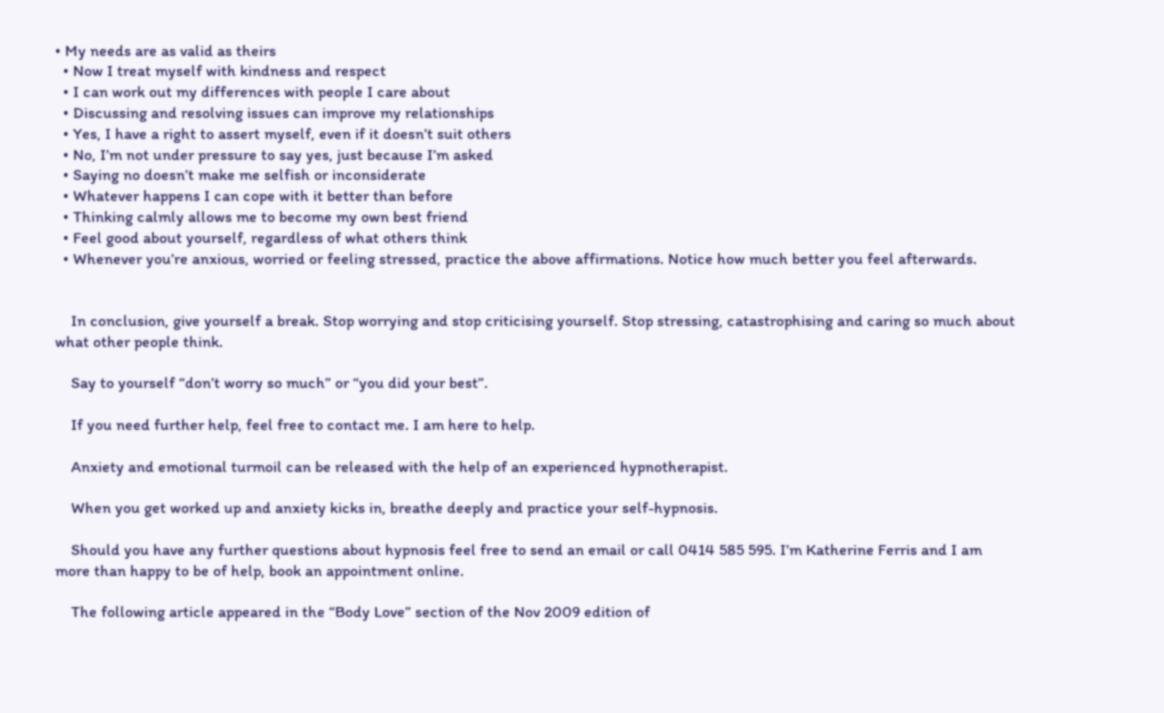• My needs are as valid as theirs
  • Now I treat myself with kindness and respect
  • I can work out my differences with people I care about
  • Discussing and resolving issues can improve my relationships
  • Yes, I have a right to assert myself, even if it doesn’t suit others
  • No, I’m not under pressure to say yes, just because I’m asked
  • Saying no doesn’t make me selfish or inconsiderate
  • Whatever happens I can cope with it better than before
  • Thinking calmly allows me to become my own best friend
  • Feel good about yourself, regardless of what others think
  • Whenever you’re anxious, worried or feeling stressed, practice the above affirmations. Notice how much better you feel afterwards.


    In conclusion, give yourself a break. Stop worrying and stop criticising yourself. Stop stressing, catastrophising and caring so much about what other people think.

    Say to yourself “don’t worry so much” or “you did your best”.

    If you need further help, feel free to contact me. I am here to help.

    Anxiety and emotional turmoil can be released with the help of an experienced hypnotherapist.

    When you get worked up and anxiety kicks in, breathe deeply and practice your self-hypnosis.

    Should you have any further questions about hypnosis feel free to send an email or call 0414 585 595. I’m Katherine Ferris and I am more than happy to be of help, book an appointment online.

    The following article appeared in the “Body Love” section of the Nov 2009 edition of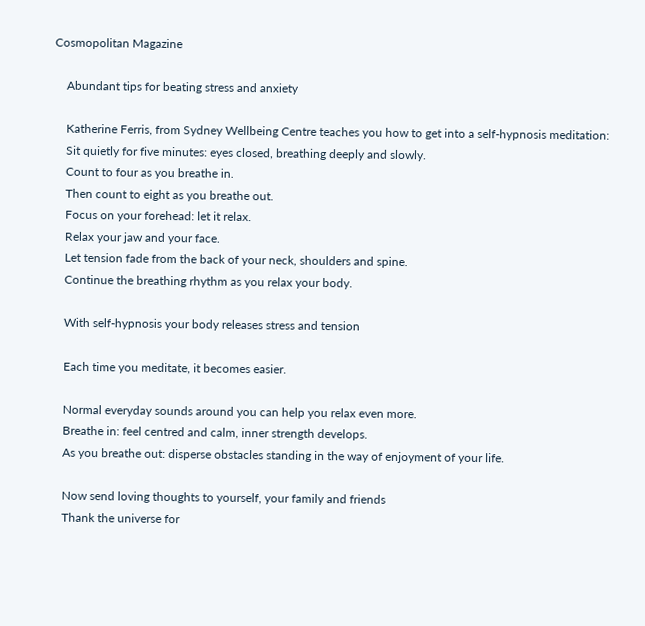Cosmopolitan Magazine

    Abundant tips for beating stress and anxiety

    Katherine Ferris, from Sydney Wellbeing Centre teaches you how to get into a self-hypnosis meditation:
    Sit quietly for five minutes: eyes closed, breathing deeply and slowly.
    Count to four as you breathe in.
    Then count to eight as you breathe out.
    Focus on your forehead: let it relax.
    Relax your jaw and your face.
    Let tension fade from the back of your neck, shoulders and spine.
    Continue the breathing rhythm as you relax your body.

    With self-hypnosis your body releases stress and tension

    Each time you meditate, it becomes easier.

    Normal everyday sounds around you can help you relax even more.
    Breathe in: feel centred and calm, inner strength develops.
    As you breathe out: disperse obstacles standing in the way of enjoyment of your life.

    Now send loving thoughts to yourself, your family and friends
    Thank the universe for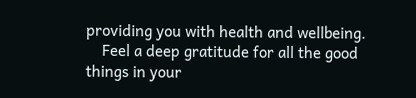providing you with health and wellbeing.
    Feel a deep gratitude for all the good things in your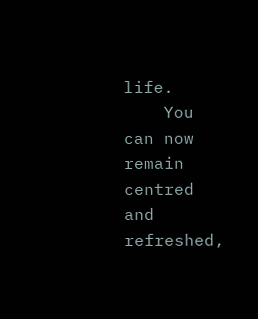life.
    You can now remain centred and refreshed,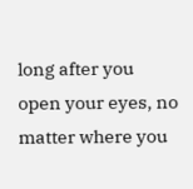long after you open your eyes, no matter where you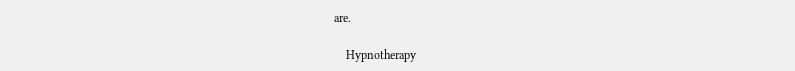are.

    Hypnotherapy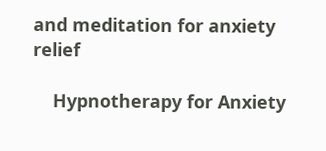and meditation for anxiety relief

    Hypnotherapy for Anxiety